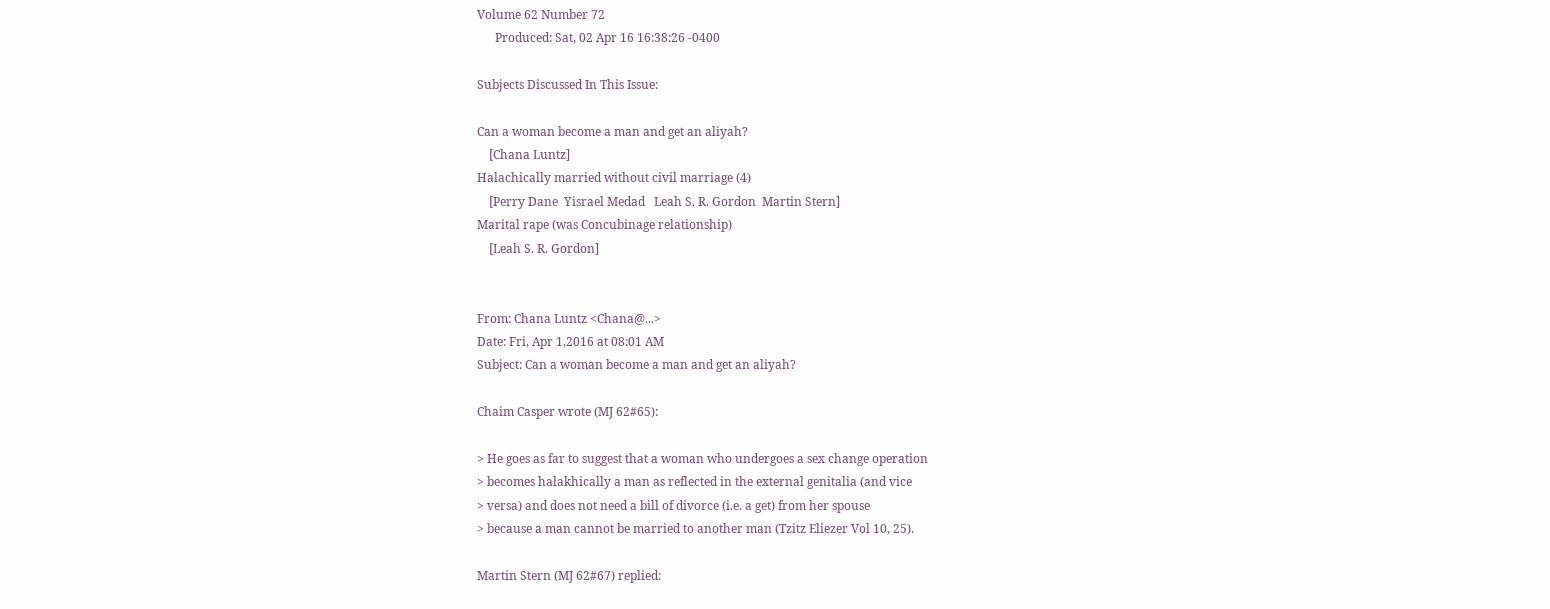Volume 62 Number 72
      Produced: Sat, 02 Apr 16 16:38:26 -0400

Subjects Discussed In This Issue:

Can a woman become a man and get an aliyah?
    [Chana Luntz]
Halachically married without civil marriage (4)
    [Perry Dane  Yisrael Medad   Leah S. R. Gordon  Martin Stern]
Marital rape (was Concubinage relationship)
    [Leah S. R. Gordon]


From: Chana Luntz <Chana@...>
Date: Fri, Apr 1,2016 at 08:01 AM
Subject: Can a woman become a man and get an aliyah?

Chaim Casper wrote (MJ 62#65):

> He goes as far to suggest that a woman who undergoes a sex change operation
> becomes halakhically a man as reflected in the external genitalia (and vice
> versa) and does not need a bill of divorce (i.e. a get) from her spouse
> because a man cannot be married to another man (Tzitz Eliezer Vol 10, 25).

Martin Stern (MJ 62#67) replied: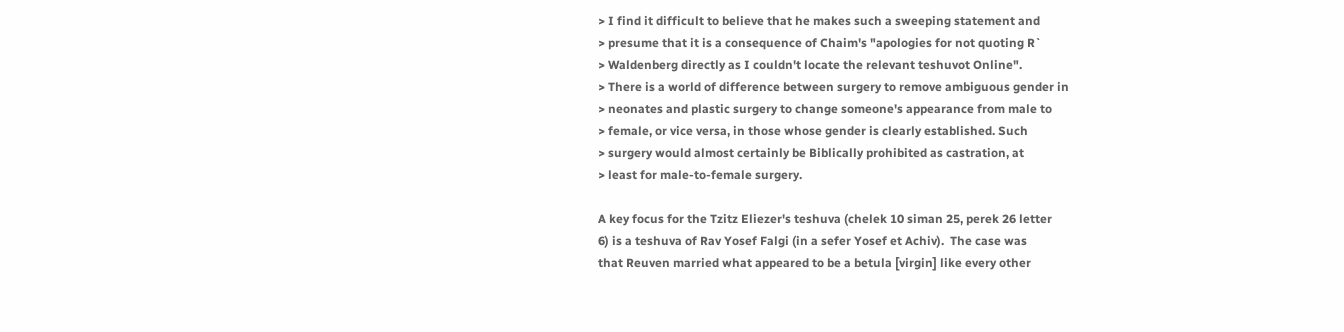> I find it difficult to believe that he makes such a sweeping statement and
> presume that it is a consequence of Chaim's "apologies for not quoting R`
> Waldenberg directly as I couldn't locate the relevant teshuvot Online".
> There is a world of difference between surgery to remove ambiguous gender in
> neonates and plastic surgery to change someone's appearance from male to
> female, or vice versa, in those whose gender is clearly established. Such
> surgery would almost certainly be Biblically prohibited as castration, at
> least for male-to-female surgery.

A key focus for the Tzitz Eliezer's teshuva (chelek 10 siman 25, perek 26 letter
6) is a teshuva of Rav Yosef Falgi (in a sefer Yosef et Achiv).  The case was
that Reuven married what appeared to be a betula [virgin] like every other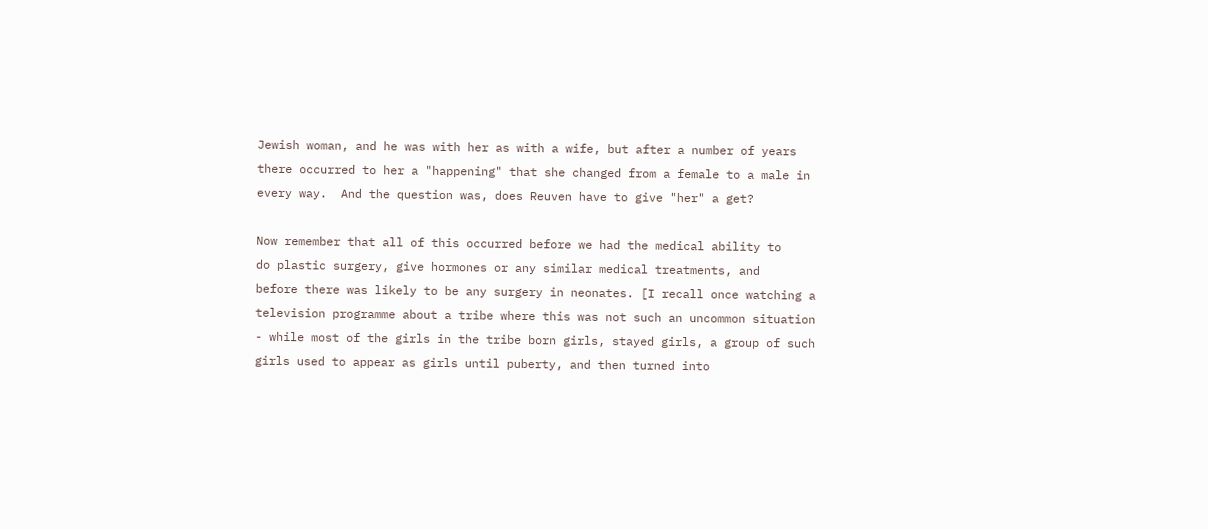Jewish woman, and he was with her as with a wife, but after a number of years
there occurred to her a "happening" that she changed from a female to a male in
every way.  And the question was, does Reuven have to give "her" a get?

Now remember that all of this occurred before we had the medical ability to
do plastic surgery, give hormones or any similar medical treatments, and
before there was likely to be any surgery in neonates. [I recall once watching a
television programme about a tribe where this was not such an uncommon situation
- while most of the girls in the tribe born girls, stayed girls, a group of such
girls used to appear as girls until puberty, and then turned into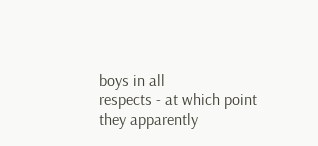boys in all
respects - at which point they apparently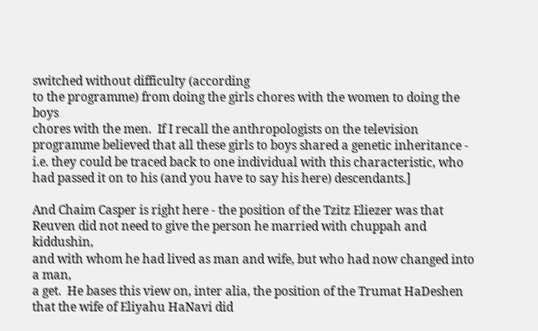switched without difficulty (according
to the programme) from doing the girls chores with the women to doing the boys
chores with the men.  If I recall the anthropologists on the television
programme believed that all these girls to boys shared a genetic inheritance -
i.e. they could be traced back to one individual with this characteristic, who
had passed it on to his (and you have to say his here) descendants.]

And Chaim Casper is right here - the position of the Tzitz Eliezer was that
Reuven did not need to give the person he married with chuppah and kiddushin,
and with whom he had lived as man and wife, but who had now changed into a man,
a get.  He bases this view on, inter alia, the position of the Trumat HaDeshen
that the wife of Eliyahu HaNavi did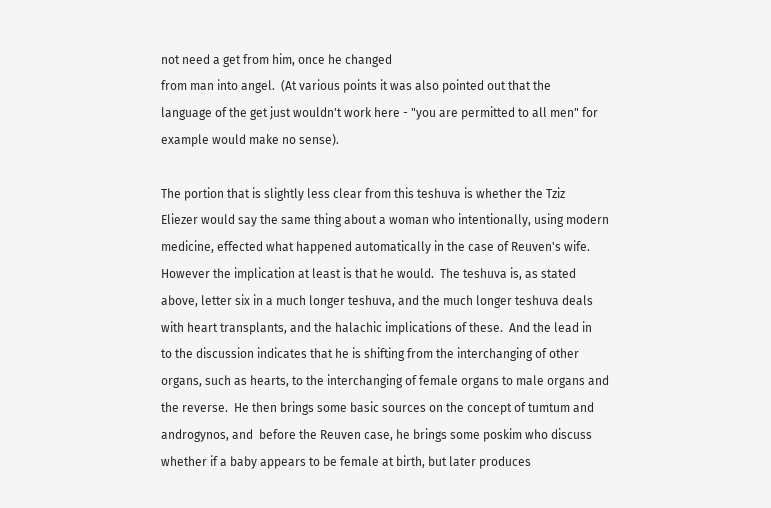not need a get from him, once he changed
from man into angel.  (At various points it was also pointed out that the
language of the get just wouldn't work here - "you are permitted to all men" for
example would make no sense).

The portion that is slightly less clear from this teshuva is whether the Tziz
Eliezer would say the same thing about a woman who intentionally, using modern
medicine, effected what happened automatically in the case of Reuven's wife.
However the implication at least is that he would.  The teshuva is, as stated
above, letter six in a much longer teshuva, and the much longer teshuva deals
with heart transplants, and the halachic implications of these.  And the lead in
to the discussion indicates that he is shifting from the interchanging of other
organs, such as hearts, to the interchanging of female organs to male organs and
the reverse.  He then brings some basic sources on the concept of tumtum and
androgynos, and  before the Reuven case, he brings some poskim who discuss
whether if a baby appears to be female at birth, but later produces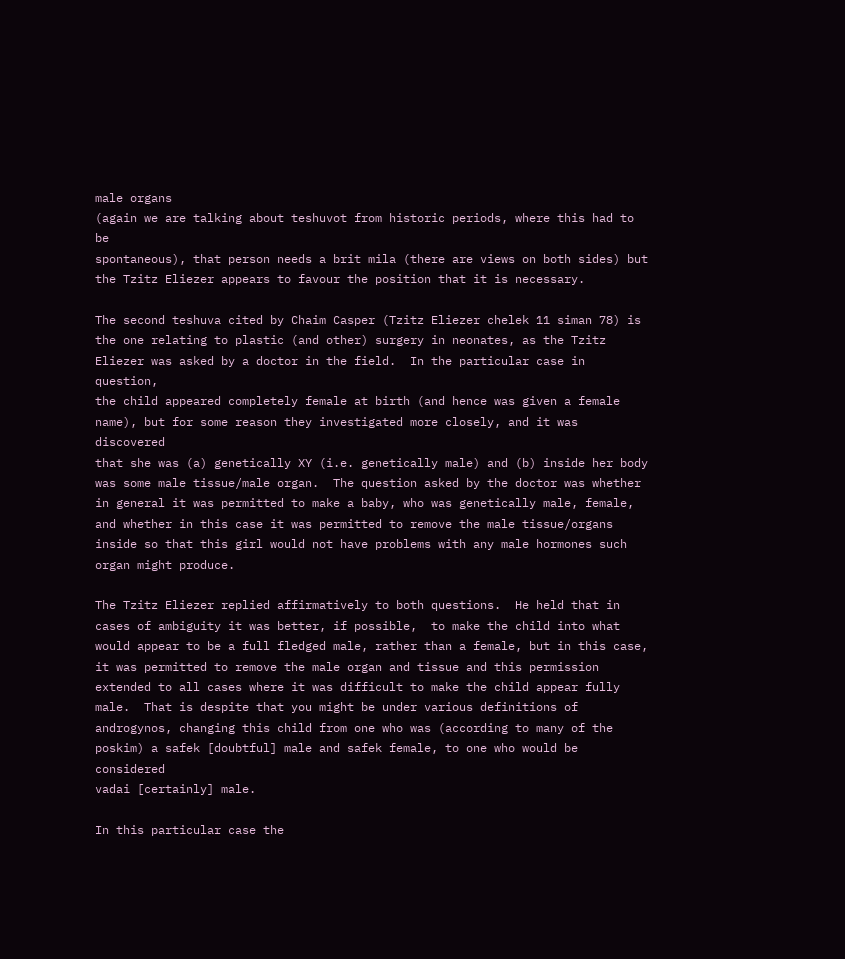male organs
(again we are talking about teshuvot from historic periods, where this had to be
spontaneous), that person needs a brit mila (there are views on both sides) but
the Tzitz Eliezer appears to favour the position that it is necessary.

The second teshuva cited by Chaim Casper (Tzitz Eliezer chelek 11 siman 78) is
the one relating to plastic (and other) surgery in neonates, as the Tzitz
Eliezer was asked by a doctor in the field.  In the particular case in question,
the child appeared completely female at birth (and hence was given a female
name), but for some reason they investigated more closely, and it was discovered
that she was (a) genetically XY (i.e. genetically male) and (b) inside her body
was some male tissue/male organ.  The question asked by the doctor was whether
in general it was permitted to make a baby, who was genetically male, female,
and whether in this case it was permitted to remove the male tissue/organs
inside so that this girl would not have problems with any male hormones such
organ might produce.

The Tzitz Eliezer replied affirmatively to both questions.  He held that in
cases of ambiguity it was better, if possible,  to make the child into what
would appear to be a full fledged male, rather than a female, but in this case,
it was permitted to remove the male organ and tissue and this permission
extended to all cases where it was difficult to make the child appear fully
male.  That is despite that you might be under various definitions of
androgynos, changing this child from one who was (according to many of the
poskim) a safek [doubtful] male and safek female, to one who would be considered
vadai [certainly] male.

In this particular case the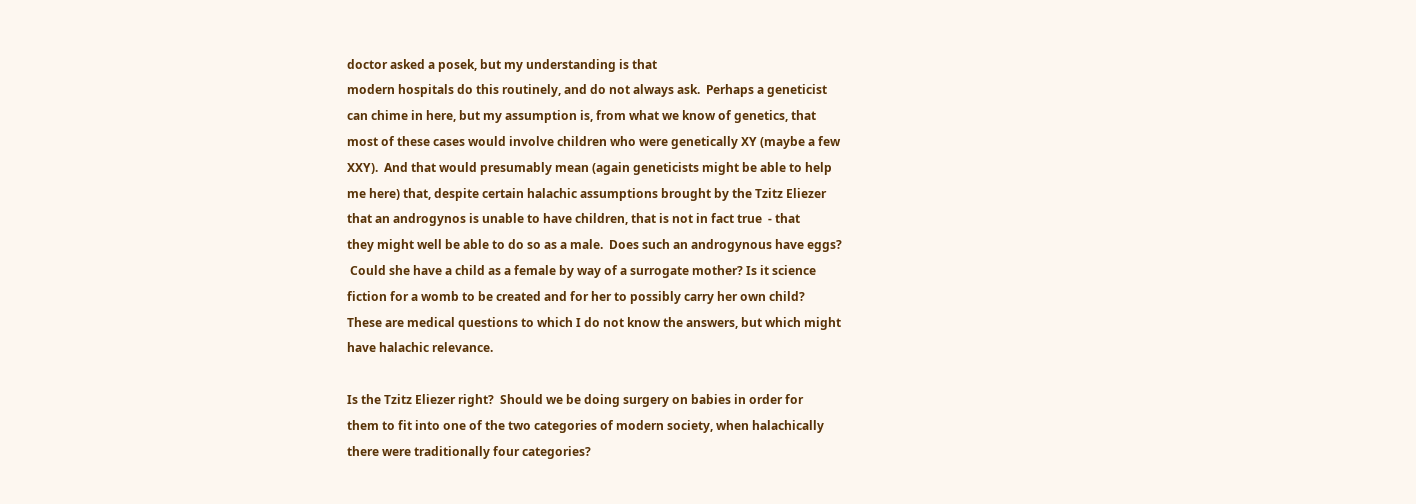doctor asked a posek, but my understanding is that
modern hospitals do this routinely, and do not always ask.  Perhaps a geneticist
can chime in here, but my assumption is, from what we know of genetics, that
most of these cases would involve children who were genetically XY (maybe a few
XXY).  And that would presumably mean (again geneticists might be able to help
me here) that, despite certain halachic assumptions brought by the Tzitz Eliezer
that an androgynos is unable to have children, that is not in fact true  - that
they might well be able to do so as a male.  Does such an androgynous have eggs?
 Could she have a child as a female by way of a surrogate mother? Is it science
fiction for a womb to be created and for her to possibly carry her own child?
These are medical questions to which I do not know the answers, but which might
have halachic relevance.

Is the Tzitz Eliezer right?  Should we be doing surgery on babies in order for
them to fit into one of the two categories of modern society, when halachically
there were traditionally four categories?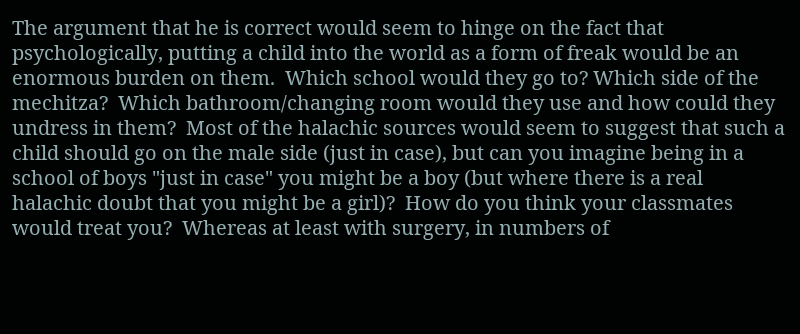The argument that he is correct would seem to hinge on the fact that
psychologically, putting a child into the world as a form of freak would be an
enormous burden on them.  Which school would they go to? Which side of the
mechitza?  Which bathroom/changing room would they use and how could they
undress in them?  Most of the halachic sources would seem to suggest that such a
child should go on the male side (just in case), but can you imagine being in a
school of boys "just in case" you might be a boy (but where there is a real
halachic doubt that you might be a girl)?  How do you think your classmates
would treat you?  Whereas at least with surgery, in numbers of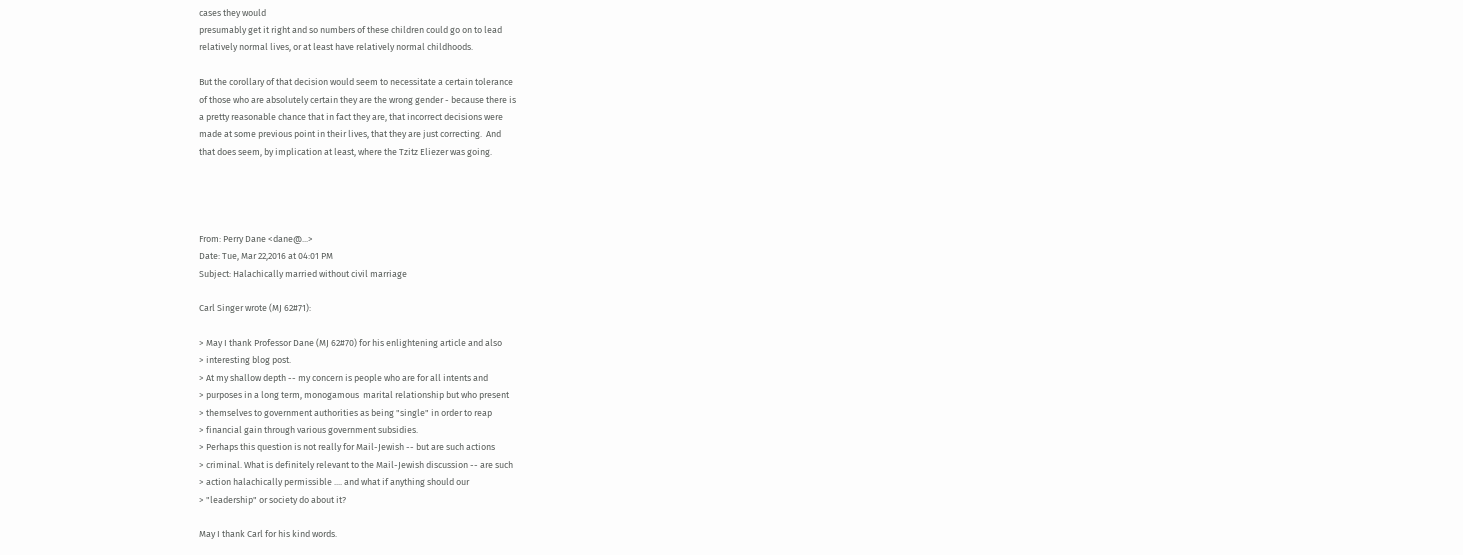cases they would
presumably get it right and so numbers of these children could go on to lead
relatively normal lives, or at least have relatively normal childhoods.

But the corollary of that decision would seem to necessitate a certain tolerance
of those who are absolutely certain they are the wrong gender - because there is
a pretty reasonable chance that in fact they are, that incorrect decisions were
made at some previous point in their lives, that they are just correcting.  And
that does seem, by implication at least, where the Tzitz Eliezer was going.




From: Perry Dane <dane@...>
Date: Tue, Mar 22,2016 at 04:01 PM
Subject: Halachically married without civil marriage

Carl Singer wrote (MJ 62#71):

> May I thank Professor Dane (MJ 62#70) for his enlightening article and also
> interesting blog post.
> At my shallow depth -- my concern is people who are for all intents and
> purposes in a long term, monogamous  marital relationship but who present
> themselves to government authorities as being "single" in order to reap
> financial gain through various government subsidies.
> Perhaps this question is not really for Mail-Jewish -- but are such actions
> criminal. What is definitely relevant to the Mail-Jewish discussion -- are such
> action halachically permissible .... and what if anything should our
> "leadership" or society do about it?

May I thank Carl for his kind words.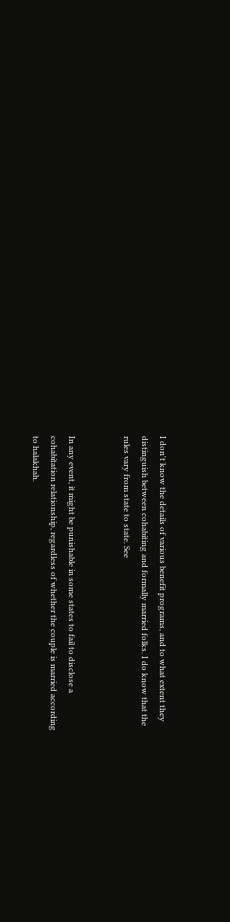I don't know the details of various benefit programs, and to what extent they
distinguish between cohabiting and formally married folks. I do know that the
rules vary from state to state. See


In any event, it might be punishable in some states to fail to disclose a
cohabitation relationship, regardless of whether the couple is married according
to halakhah.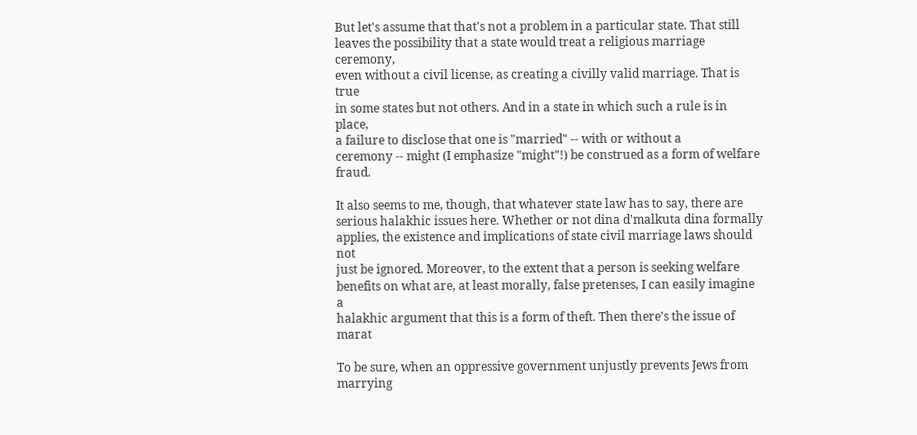But let's assume that that's not a problem in a particular state. That still
leaves the possibility that a state would treat a religious marriage ceremony,
even without a civil license, as creating a civilly valid marriage. That is true
in some states but not others. And in a state in which such a rule is in place,
a failure to disclose that one is "married" -- with or without a
ceremony -- might (I emphasize "might"!) be construed as a form of welfare fraud.

It also seems to me, though, that whatever state law has to say, there are
serious halakhic issues here. Whether or not dina d'malkuta dina formally
applies, the existence and implications of state civil marriage laws should not
just be ignored. Moreover, to the extent that a person is seeking welfare
benefits on what are, at least morally, false pretenses, I can easily imagine a
halakhic argument that this is a form of theft. Then there's the issue of marat

To be sure, when an oppressive government unjustly prevents Jews from marrying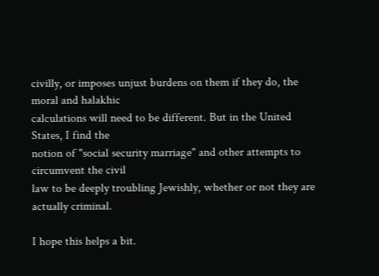civilly, or imposes unjust burdens on them if they do, the moral and halakhic
calculations will need to be different. But in the United States, I find the
notion of "social security marriage" and other attempts to circumvent the civil
law to be deeply troubling Jewishly, whether or not they are actually criminal.

I hope this helps a bit.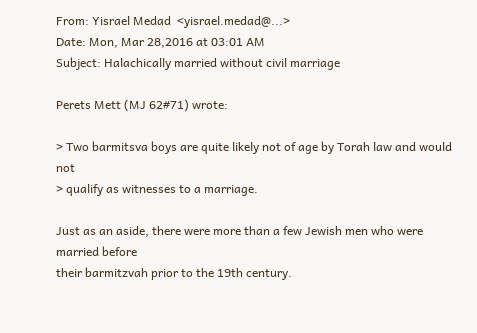From: Yisrael Medad  <yisrael.medad@...>
Date: Mon, Mar 28,2016 at 03:01 AM
Subject: Halachically married without civil marriage

Perets Mett (MJ 62#71) wrote:

> Two barmitsva boys are quite likely not of age by Torah law and would not
> qualify as witnesses to a marriage.

Just as an aside, there were more than a few Jewish men who were married before
their barmitzvah prior to the 19th century.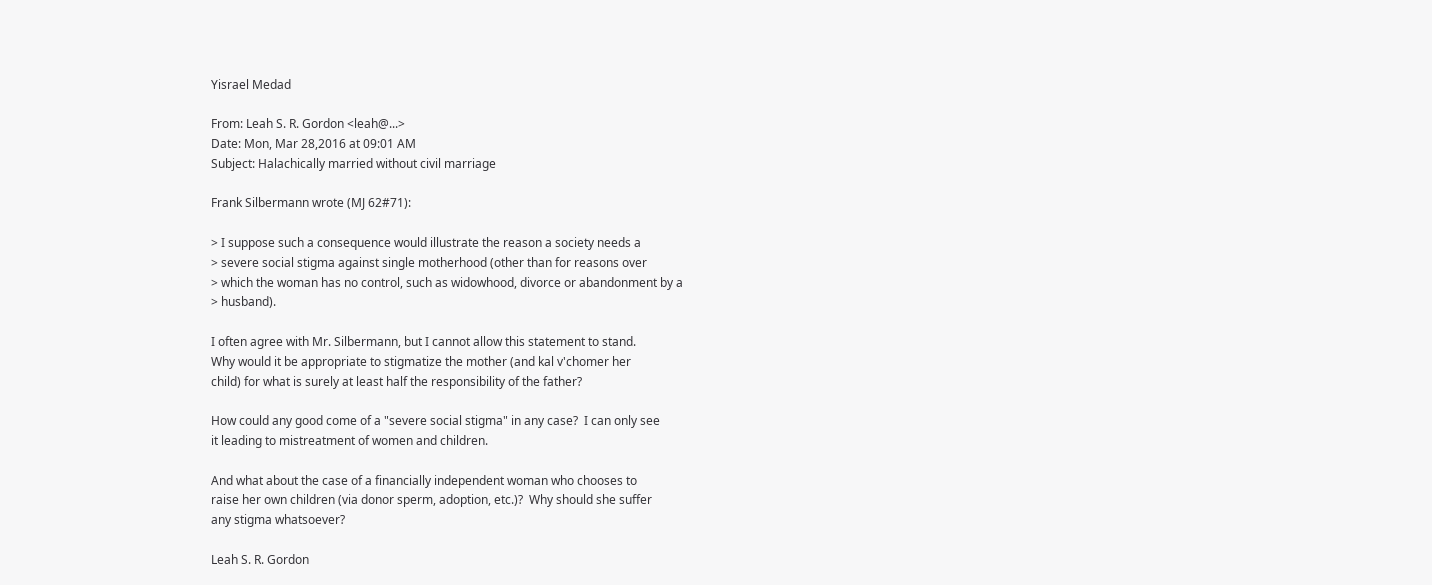Yisrael Medad

From: Leah S. R. Gordon <leah@...>
Date: Mon, Mar 28,2016 at 09:01 AM
Subject: Halachically married without civil marriage

Frank Silbermann wrote (MJ 62#71):

> I suppose such a consequence would illustrate the reason a society needs a
> severe social stigma against single motherhood (other than for reasons over
> which the woman has no control, such as widowhood, divorce or abandonment by a
> husband).

I often agree with Mr. Silbermann, but I cannot allow this statement to stand.
Why would it be appropriate to stigmatize the mother (and kal v'chomer her
child) for what is surely at least half the responsibility of the father?

How could any good come of a "severe social stigma" in any case?  I can only see
it leading to mistreatment of women and children.

And what about the case of a financially independent woman who chooses to
raise her own children (via donor sperm, adoption, etc.)?  Why should she suffer
any stigma whatsoever?

Leah S. R. Gordon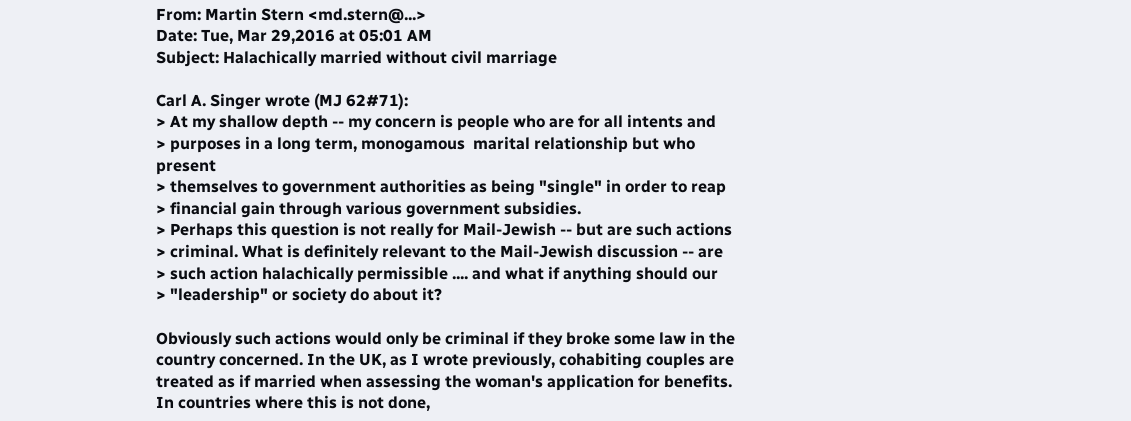From: Martin Stern <md.stern@...>
Date: Tue, Mar 29,2016 at 05:01 AM
Subject: Halachically married without civil marriage

Carl A. Singer wrote (MJ 62#71):
> At my shallow depth -- my concern is people who are for all intents and
> purposes in a long term, monogamous  marital relationship but who present
> themselves to government authorities as being "single" in order to reap
> financial gain through various government subsidies.
> Perhaps this question is not really for Mail-Jewish -- but are such actions
> criminal. What is definitely relevant to the Mail-Jewish discussion -- are
> such action halachically permissible .... and what if anything should our
> "leadership" or society do about it?

Obviously such actions would only be criminal if they broke some law in the
country concerned. In the UK, as I wrote previously, cohabiting couples are
treated as if married when assessing the woman's application for benefits.
In countries where this is not done,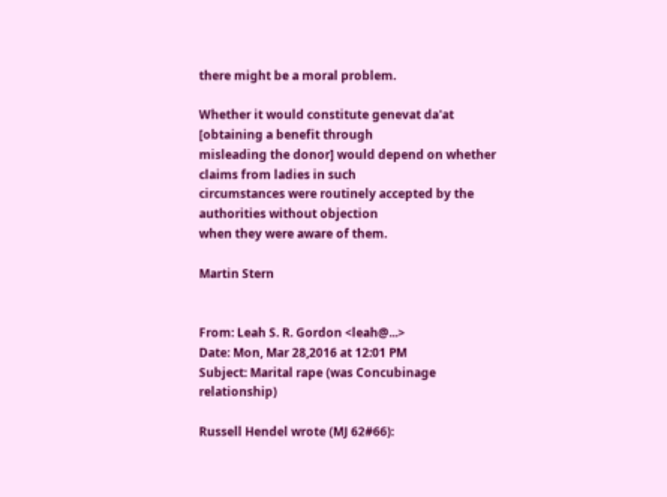there might be a moral problem.

Whether it would constitute genevat da'at [obtaining a benefit through
misleading the donor] would depend on whether claims from ladies in such
circumstances were routinely accepted by the authorities without objection
when they were aware of them.

Martin Stern


From: Leah S. R. Gordon <leah@...>
Date: Mon, Mar 28,2016 at 12:01 PM
Subject: Marital rape (was Concubinage relationship)

Russell Hendel wrote (MJ 62#66):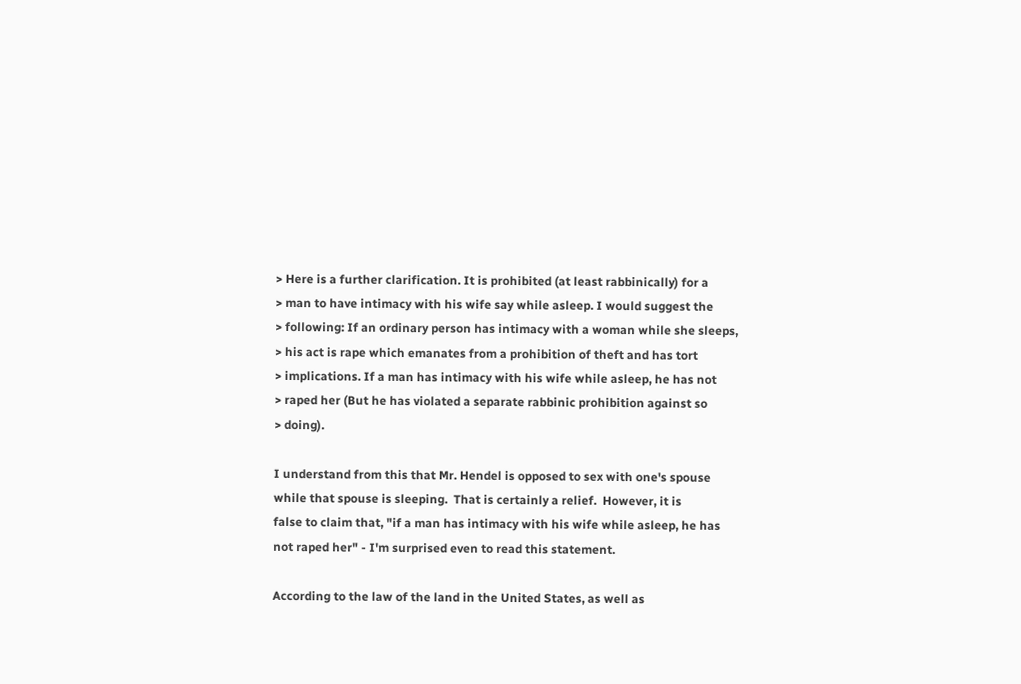> Here is a further clarification. It is prohibited (at least rabbinically) for a
> man to have intimacy with his wife say while asleep. I would suggest the
> following: If an ordinary person has intimacy with a woman while she sleeps,
> his act is rape which emanates from a prohibition of theft and has tort
> implications. If a man has intimacy with his wife while asleep, he has not
> raped her (But he has violated a separate rabbinic prohibition against so
> doing).

I understand from this that Mr. Hendel is opposed to sex with one's spouse
while that spouse is sleeping.  That is certainly a relief.  However, it is
false to claim that, "if a man has intimacy with his wife while asleep, he has
not raped her" - I'm surprised even to read this statement.

According to the law of the land in the United States, as well as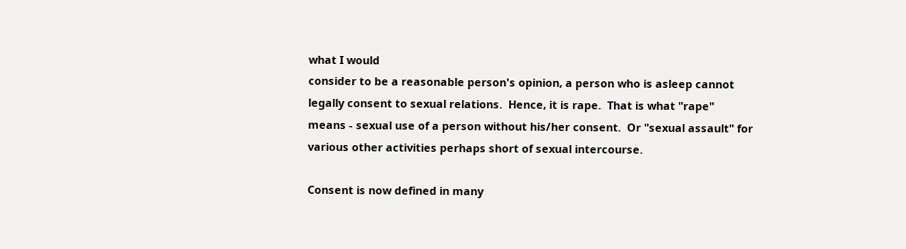what I would
consider to be a reasonable person's opinion, a person who is asleep cannot
legally consent to sexual relations.  Hence, it is rape.  That is what "rape"
means - sexual use of a person without his/her consent.  Or "sexual assault" for
various other activities perhaps short of sexual intercourse.

Consent is now defined in many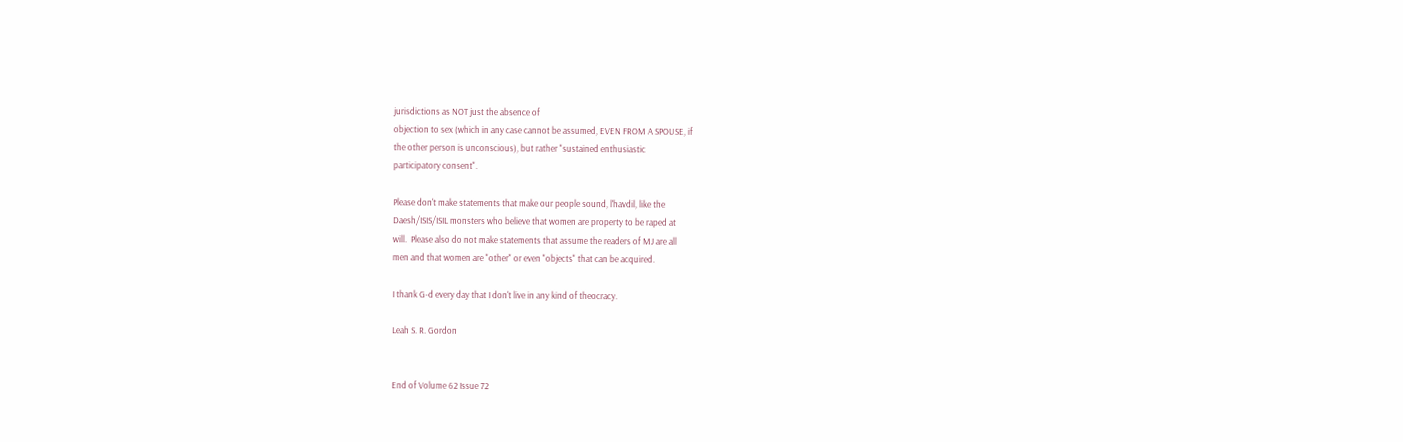jurisdictions as NOT just the absence of
objection to sex (which in any case cannot be assumed, EVEN FROM A SPOUSE, if
the other person is unconscious), but rather "sustained enthusiastic
participatory consent".

Please don't make statements that make our people sound, l'havdil, like the
Daesh/ISIS/ISIL monsters who believe that women are property to be raped at
will.  Please also do not make statements that assume the readers of MJ are all
men and that women are "other" or even "objects" that can be acquired.

I thank G-d every day that I don't live in any kind of theocracy.

Leah S. R. Gordon


End of Volume 62 Issue 72